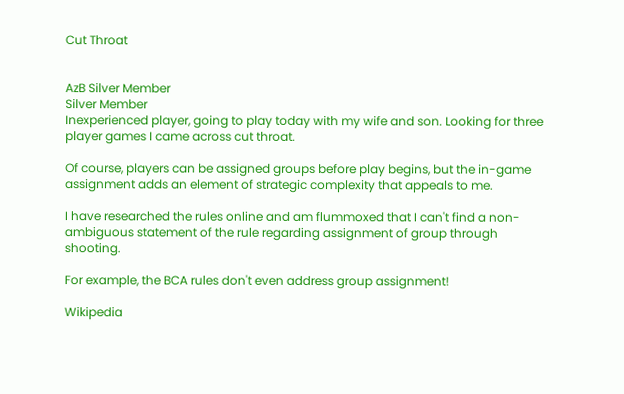Cut Throat


AzB Silver Member
Silver Member
Inexperienced player, going to play today with my wife and son. Looking for three player games I came across cut throat.

Of course, players can be assigned groups before play begins, but the in-game assignment adds an element of strategic complexity that appeals to me.

I have researched the rules online and am flummoxed that I can't find a non-ambiguous statement of the rule regarding assignment of group through shooting.

For example, the BCA rules don't even address group assignment!

Wikipedia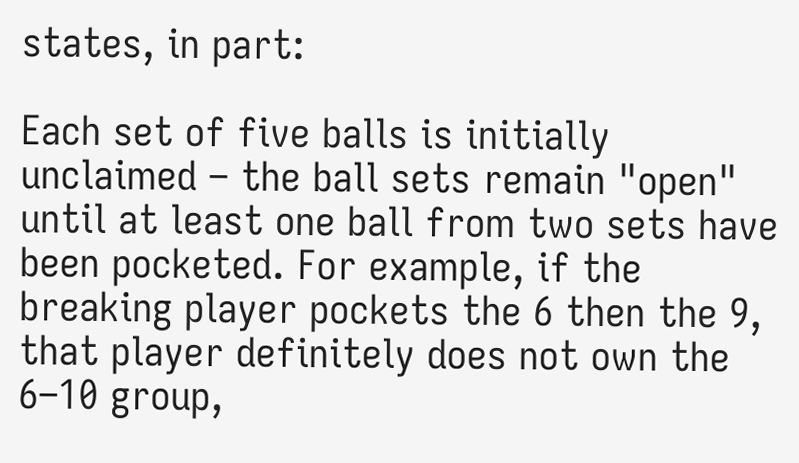states, in part:

Each set of five balls is initially unclaimed – the ball sets remain "open" until at least one ball from two sets have been pocketed. For example, if the breaking player pockets the 6 then the 9, that player definitely does not own the 6–10 group,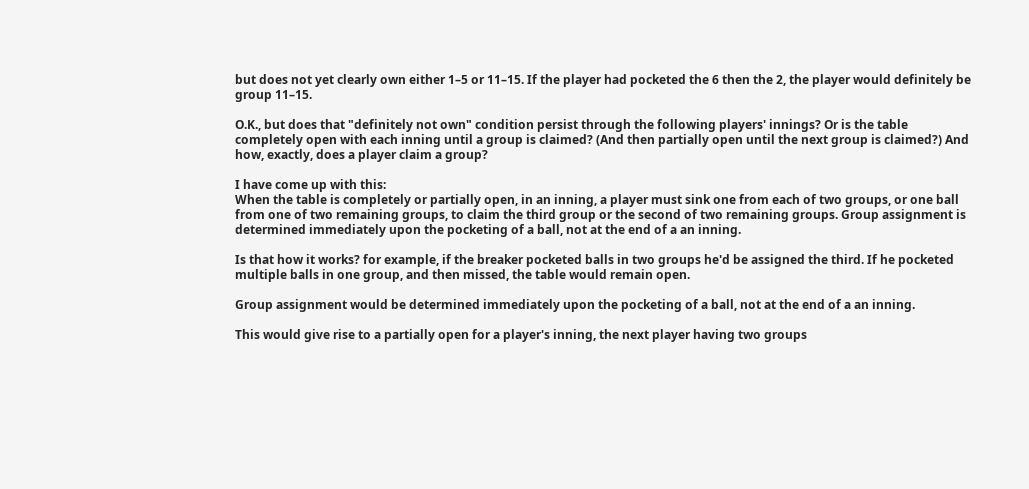but does not yet clearly own either 1–5 or 11–15. If the player had pocketed the 6 then the 2, the player would definitely be group 11–15.

O.K., but does that "definitely not own" condition persist through the following players' innings? Or is the table completely open with each inning until a group is claimed? (And then partially open until the next group is claimed?) And how, exactly, does a player claim a group?

I have come up with this:
When the table is completely or partially open, in an inning, a player must sink one from each of two groups, or one ball from one of two remaining groups, to claim the third group or the second of two remaining groups. Group assignment is determined immediately upon the pocketing of a ball, not at the end of a an inning.

Is that how it works? for example, if the breaker pocketed balls in two groups he'd be assigned the third. If he pocketed multiple balls in one group, and then missed, the table would remain open.

Group assignment would be determined immediately upon the pocketing of a ball, not at the end of a an inning.

This would give rise to a partially open for a player's inning, the next player having two groups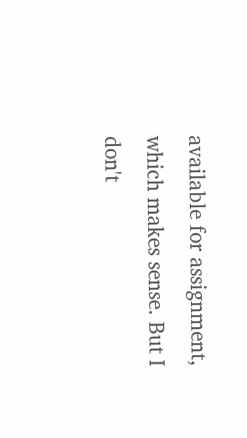available for assignment, which makes sense. But I don't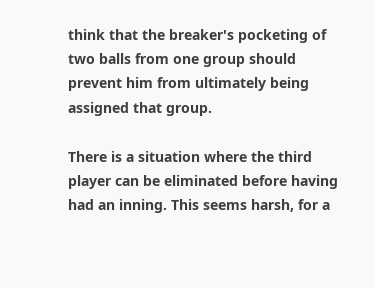think that the breaker's pocketing of two balls from one group should prevent him from ultimately being assigned that group.

There is a situation where the third player can be eliminated before having had an inning. This seems harsh, for a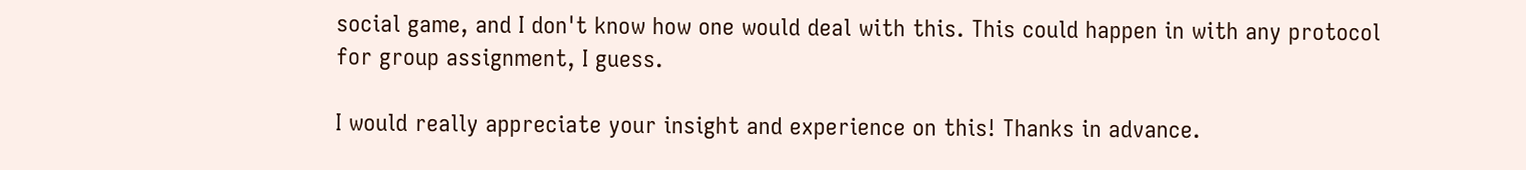social game, and I don't know how one would deal with this. This could happen in with any protocol for group assignment, I guess.

I would really appreciate your insight and experience on this! Thanks in advance.